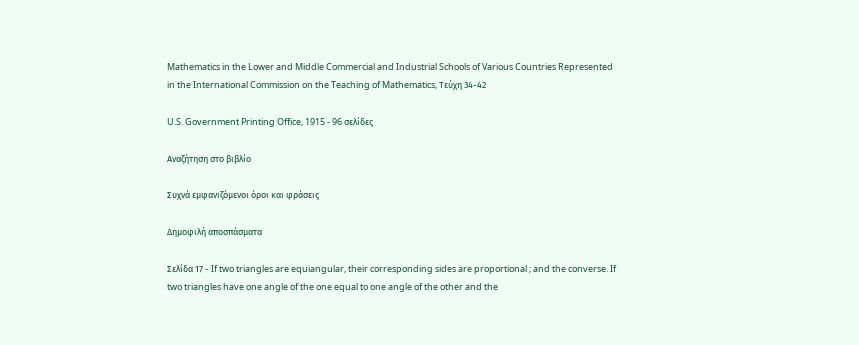Mathematics in the Lower and Middle Commercial and Industrial Schools of Various Countries Represented in the International Commission on the Teaching of Mathematics, Τεύχη 34-42

U.S. Government Printing Office, 1915 - 96 σελίδες

Αναζήτηση στο βιβλίο

Συχνά εμφανιζόμενοι όροι και φράσεις

Δημοφιλή αποσπάσματα

Σελίδα 17 - If two triangles are equiangular, their corresponding sides are proportional ; and the converse. If two triangles have one angle of the one equal to one angle of the other and the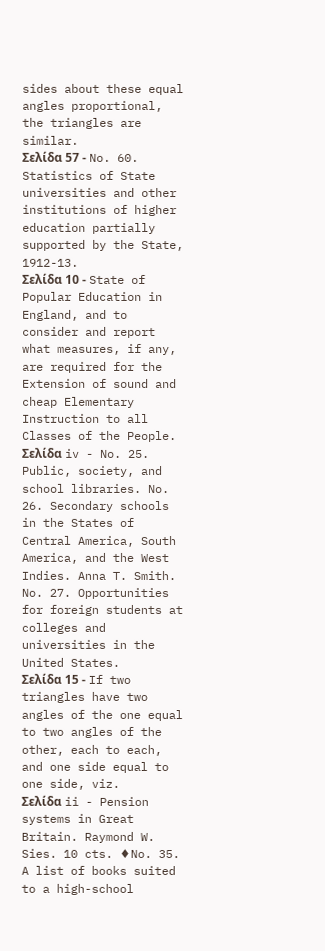sides about these equal angles proportional, the triangles are similar.
Σελίδα 57 - No. 60. Statistics of State universities and other institutions of higher education partially supported by the State, 1912-13.
Σελίδα 10 - State of Popular Education in England, and to consider and report what measures, if any, are required for the Extension of sound and cheap Elementary Instruction to all Classes of the People.
Σελίδα iv - No. 25. Public, society, and school libraries. No. 26. Secondary schools in the States of Central America, South America, and the West Indies. Anna T. Smith. No. 27. Opportunities for foreign students at colleges and universities in the United States.
Σελίδα 15 - If two triangles have two angles of the one equal to two angles of the other, each to each, and one side equal to one side, viz.
Σελίδα ii - Pension systems in Great Britain. Raymond W. Sies. 10 cts. ♦No. 35. A list of books suited to a high-school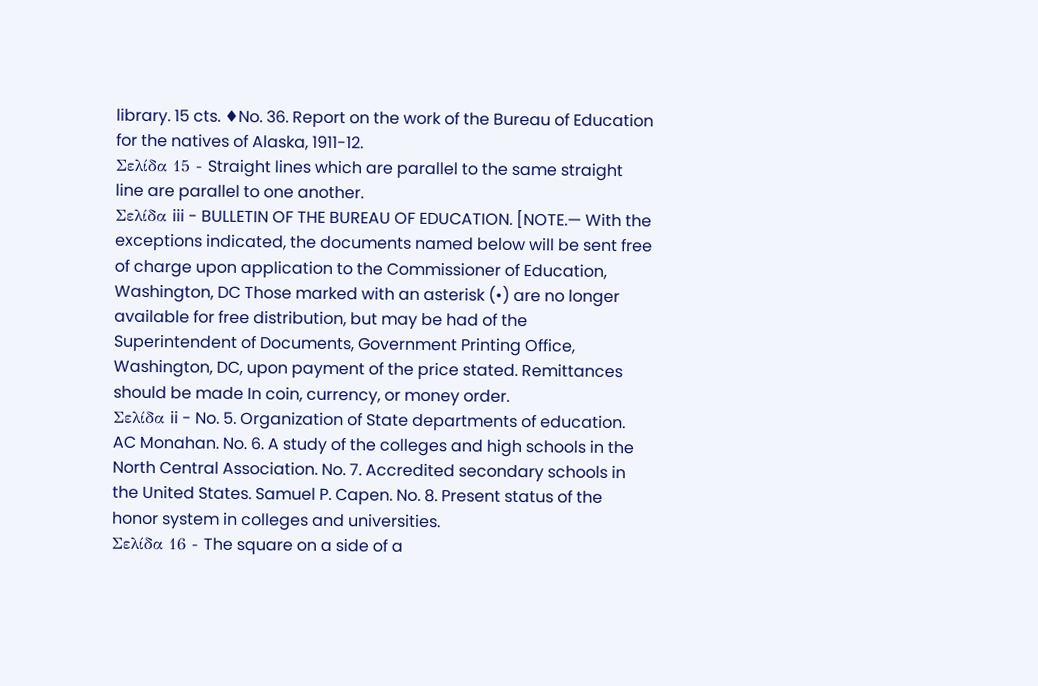library. 15 cts. ♦No. 36. Report on the work of the Bureau of Education for the natives of Alaska, 1911-12.
Σελίδα 15 - Straight lines which are parallel to the same straight line are parallel to one another.
Σελίδα iii - BULLETIN OF THE BUREAU OF EDUCATION. [NOTE.— With the exceptions indicated, the documents named below will be sent free of charge upon application to the Commissioner of Education, Washington, DC Those marked with an asterisk (•) are no longer available for free distribution, but may be had of the Superintendent of Documents, Government Printing Office, Washington, DC, upon payment of the price stated. Remittances should be made In coin, currency, or money order.
Σελίδα ii - No. 5. Organization of State departments of education. AC Monahan. No. 6. A study of the colleges and high schools in the North Central Association. No. 7. Accredited secondary schools in the United States. Samuel P. Capen. No. 8. Present status of the honor system in colleges and universities.
Σελίδα 16 - The square on a side of a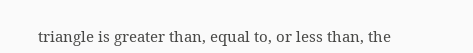triangle is greater than, equal to, or less than, the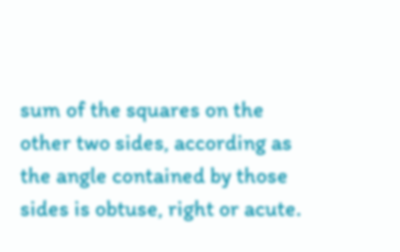sum of the squares on the other two sides, according as the angle contained by those sides is obtuse, right or acute.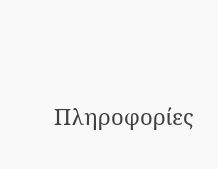Πληροφορίες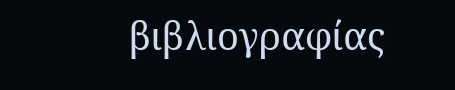βιβλιογραφίας